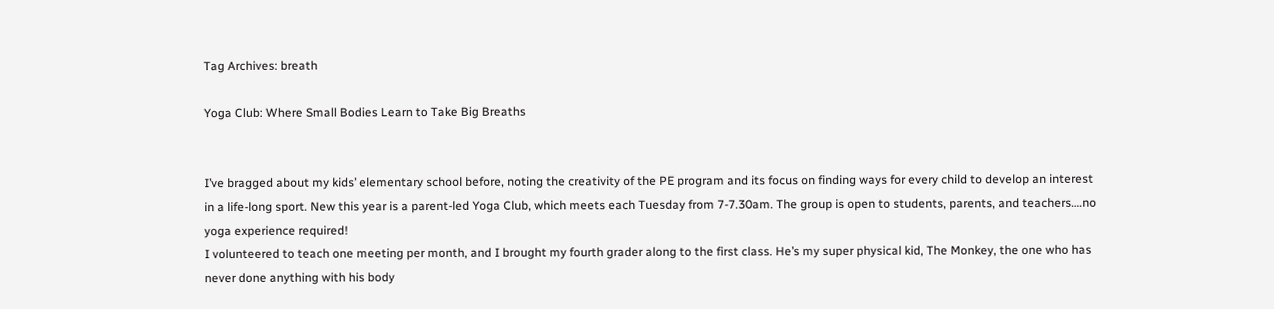Tag Archives: breath

Yoga Club: Where Small Bodies Learn to Take Big Breaths


I’ve bragged about my kids’ elementary school before, noting the creativity of the PE program and its focus on finding ways for every child to develop an interest in a life-long sport. New this year is a parent-led Yoga Club, which meets each Tuesday from 7-7.30am. The group is open to students, parents, and teachers….no yoga experience required!
I volunteered to teach one meeting per month, and I brought my fourth grader along to the first class. He’s my super physical kid, The Monkey, the one who has never done anything with his body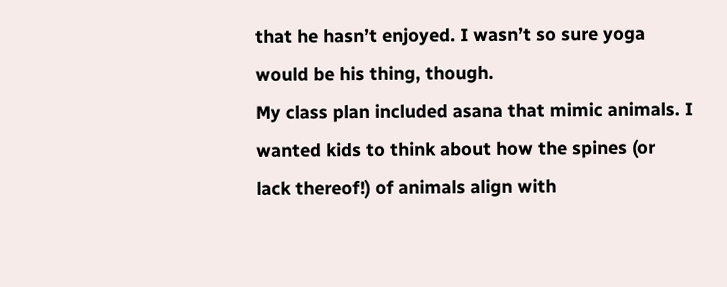that he hasn’t enjoyed. I wasn’t so sure yoga would be his thing, though.
My class plan included asana that mimic animals. I wanted kids to think about how the spines (or lack thereof!) of animals align with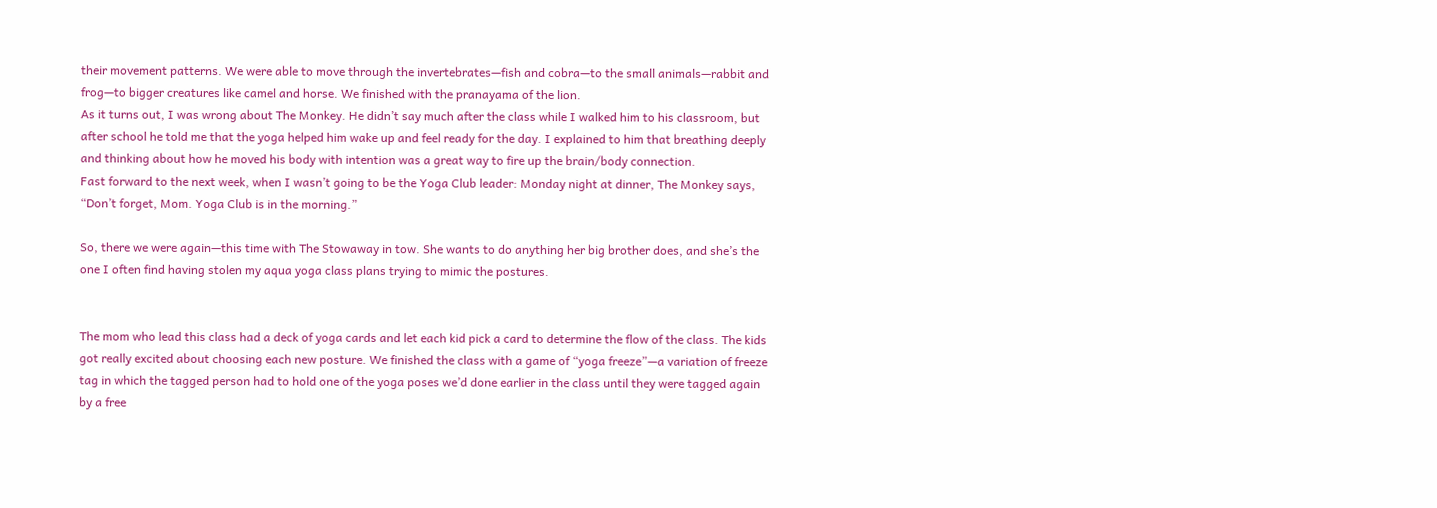their movement patterns. We were able to move through the invertebrates—fish and cobra—to the small animals—rabbit and frog—to bigger creatures like camel and horse. We finished with the pranayama of the lion.
As it turns out, I was wrong about The Monkey. He didn’t say much after the class while I walked him to his classroom, but after school he told me that the yoga helped him wake up and feel ready for the day. I explained to him that breathing deeply and thinking about how he moved his body with intention was a great way to fire up the brain/body connection.
Fast forward to the next week, when I wasn’t going to be the Yoga Club leader: Monday night at dinner, The Monkey says, “Don’t forget, Mom. Yoga Club is in the morning.”

So, there we were again—this time with The Stowaway in tow. She wants to do anything her big brother does, and she’s the one I often find having stolen my aqua yoga class plans trying to mimic the postures.


The mom who lead this class had a deck of yoga cards and let each kid pick a card to determine the flow of the class. The kids got really excited about choosing each new posture. We finished the class with a game of “yoga freeze”—a variation of freeze tag in which the tagged person had to hold one of the yoga poses we’d done earlier in the class until they were tagged again by a free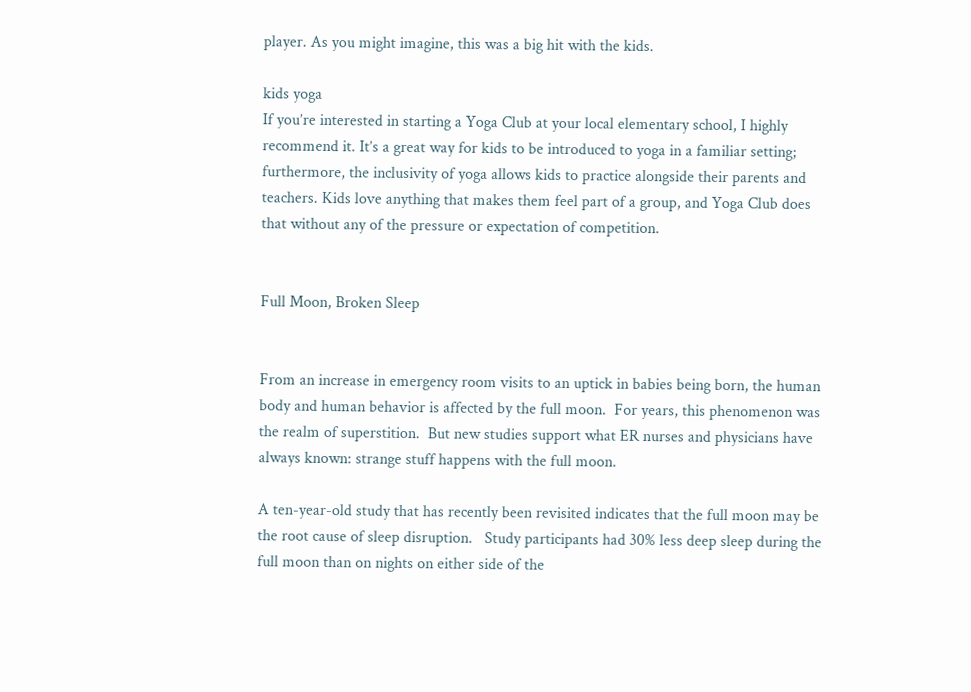player. As you might imagine, this was a big hit with the kids.

kids yoga
If you’re interested in starting a Yoga Club at your local elementary school, I highly recommend it. It’s a great way for kids to be introduced to yoga in a familiar setting; furthermore, the inclusivity of yoga allows kids to practice alongside their parents and teachers. Kids love anything that makes them feel part of a group, and Yoga Club does that without any of the pressure or expectation of competition.


Full Moon, Broken Sleep


From an increase in emergency room visits to an uptick in babies being born, the human body and human behavior is affected by the full moon.  For years, this phenomenon was the realm of superstition.  But new studies support what ER nurses and physicians have always known: strange stuff happens with the full moon.

A ten-year-old study that has recently been revisited indicates that the full moon may be the root cause of sleep disruption.   Study participants had 30% less deep sleep during the full moon than on nights on either side of the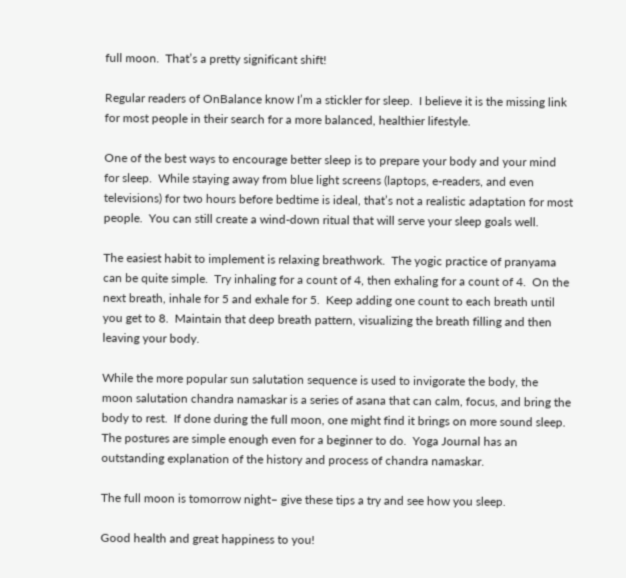full moon.  That’s a pretty significant shift!

Regular readers of OnBalance know I’m a stickler for sleep.  I believe it is the missing link for most people in their search for a more balanced, healthier lifestyle.

One of the best ways to encourage better sleep is to prepare your body and your mind for sleep.  While staying away from blue light screens (laptops, e-readers, and even televisions) for two hours before bedtime is ideal, that’s not a realistic adaptation for most people.  You can still create a wind-down ritual that will serve your sleep goals well.

The easiest habit to implement is relaxing breathwork.  The yogic practice of pranyama can be quite simple.  Try inhaling for a count of 4, then exhaling for a count of 4.  On the next breath, inhale for 5 and exhale for 5.  Keep adding one count to each breath until you get to 8.  Maintain that deep breath pattern, visualizing the breath filling and then leaving your body.

While the more popular sun salutation sequence is used to invigorate the body, the moon salutation chandra namaskar is a series of asana that can calm, focus, and bring the body to rest.  If done during the full moon, one might find it brings on more sound sleep.  The postures are simple enough even for a beginner to do.  Yoga Journal has an outstanding explanation of the history and process of chandra namaskar.

The full moon is tomorrow night– give these tips a try and see how you sleep.

Good health and great happiness to you!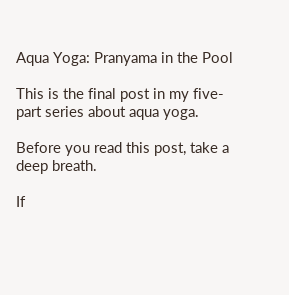Aqua Yoga: Pranyama in the Pool

This is the final post in my five-part series about aqua yoga.

Before you read this post, take a deep breath.

If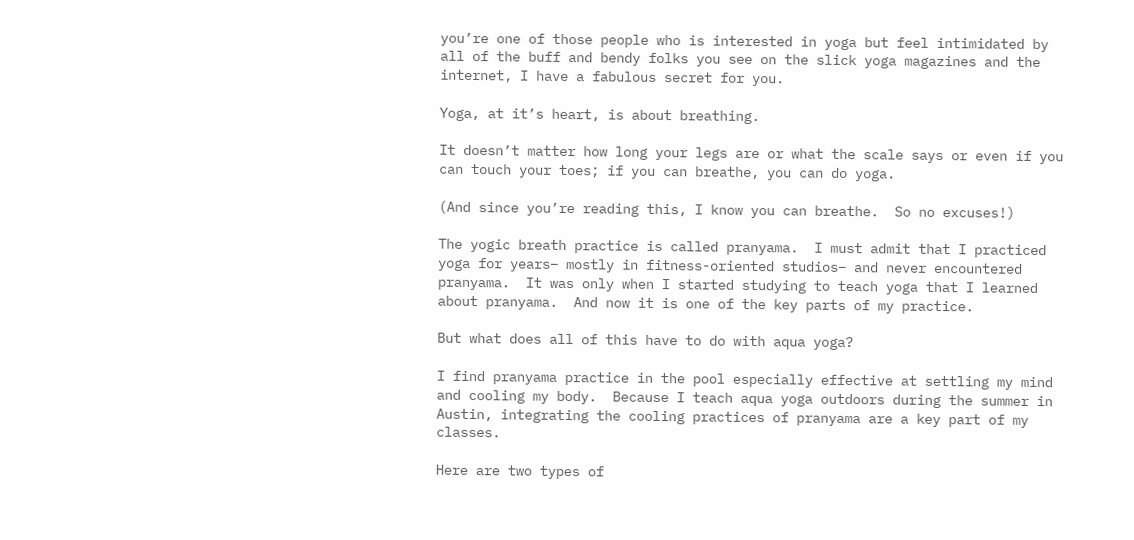you’re one of those people who is interested in yoga but feel intimidated by all of the buff and bendy folks you see on the slick yoga magazines and the internet, I have a fabulous secret for you.

Yoga, at it’s heart, is about breathing.

It doesn’t matter how long your legs are or what the scale says or even if you can touch your toes; if you can breathe, you can do yoga.

(And since you’re reading this, I know you can breathe.  So no excuses!)

The yogic breath practice is called pranyama.  I must admit that I practiced yoga for years– mostly in fitness-oriented studios– and never encountered pranyama.  It was only when I started studying to teach yoga that I learned about pranyama.  And now it is one of the key parts of my practice.

But what does all of this have to do with aqua yoga?

I find pranyama practice in the pool especially effective at settling my mind and cooling my body.  Because I teach aqua yoga outdoors during the summer in Austin, integrating the cooling practices of pranyama are a key part of my classes.

Here are two types of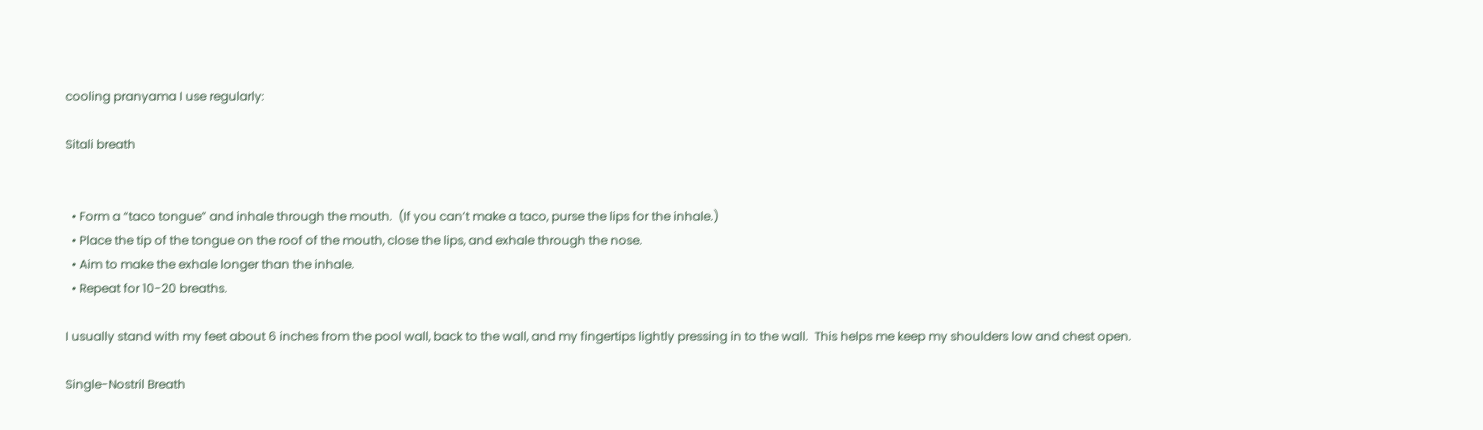cooling pranyama I use regularly:

Sitali breath


  • Form a “taco tongue” and inhale through the mouth.  (If you can’t make a taco, purse the lips for the inhale.)
  • Place the tip of the tongue on the roof of the mouth, close the lips, and exhale through the nose.
  • Aim to make the exhale longer than the inhale.
  • Repeat for 10-20 breaths.

I usually stand with my feet about 6 inches from the pool wall, back to the wall, and my fingertips lightly pressing in to the wall.  This helps me keep my shoulders low and chest open.

Single-Nostril Breath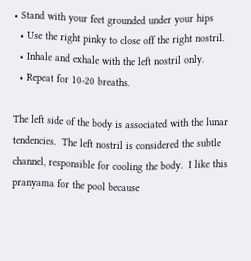• Stand with your feet grounded under your hips
  • Use the right pinky to close off the right nostril.
  • Inhale and exhale with the left nostril only.
  • Repeat for 10-20 breaths.

The left side of the body is associated with the lunar tendencies.  The left nostril is considered the subtle channel, responsible for cooling the body.  I like this pranyama for the pool because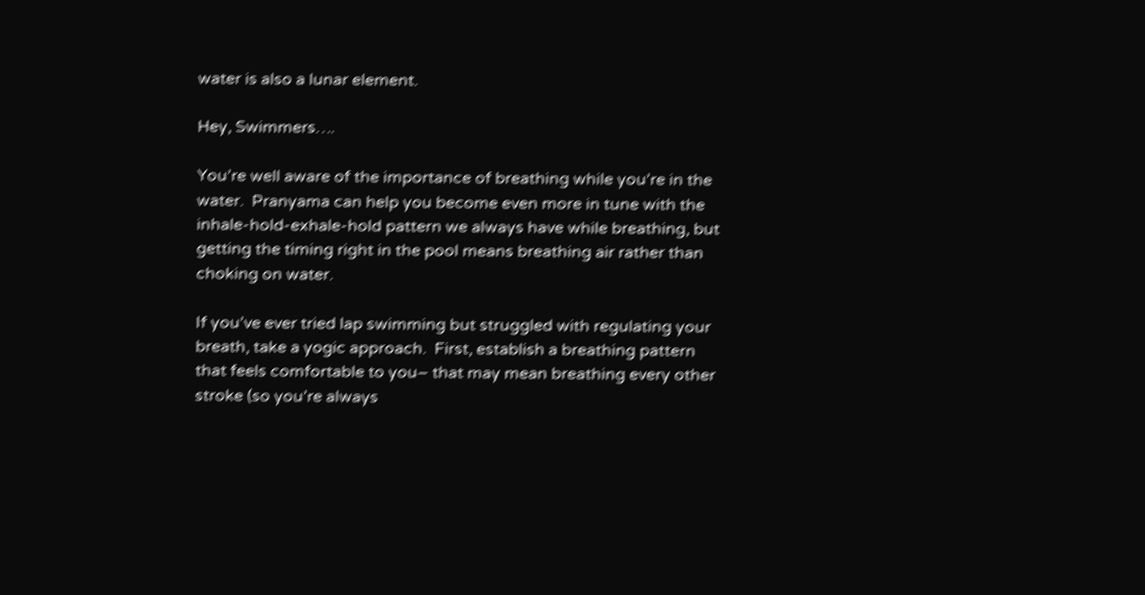water is also a lunar element.

Hey, Swimmers….

You’re well aware of the importance of breathing while you’re in the water.  Pranyama can help you become even more in tune with the inhale-hold-exhale-hold pattern we always have while breathing, but getting the timing right in the pool means breathing air rather than choking on water.

If you’ve ever tried lap swimming but struggled with regulating your breath, take a yogic approach.  First, establish a breathing pattern that feels comfortable to you– that may mean breathing every other stroke (so you’re always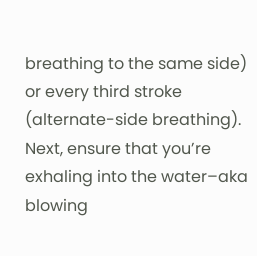breathing to the same side) or every third stroke (alternate-side breathing).  Next, ensure that you’re exhaling into the water–aka blowing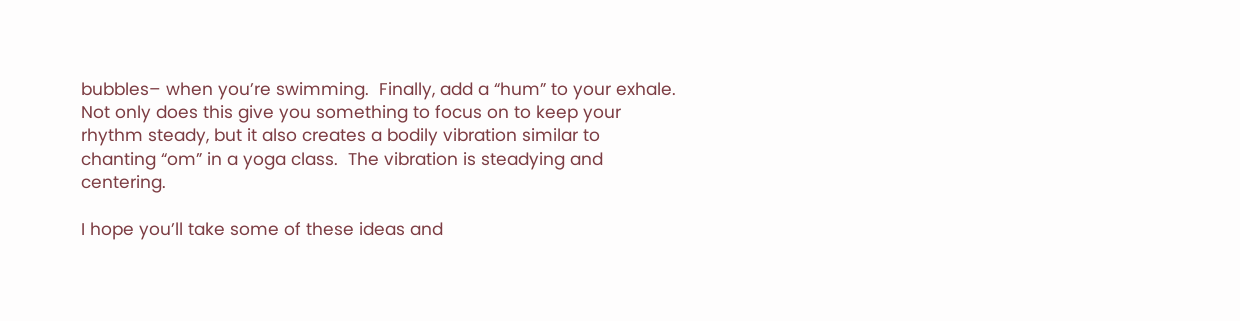bubbles– when you’re swimming.  Finally, add a “hum” to your exhale.  Not only does this give you something to focus on to keep your rhythm steady, but it also creates a bodily vibration similar to chanting “om” in a yoga class.  The vibration is steadying and centering.

I hope you’ll take some of these ideas and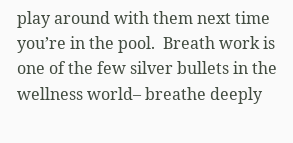play around with them next time you’re in the pool.  Breath work is one of the few silver bullets in the wellness world– breathe deeply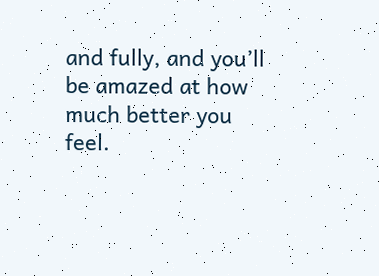and fully, and you’ll be amazed at how much better you feel.